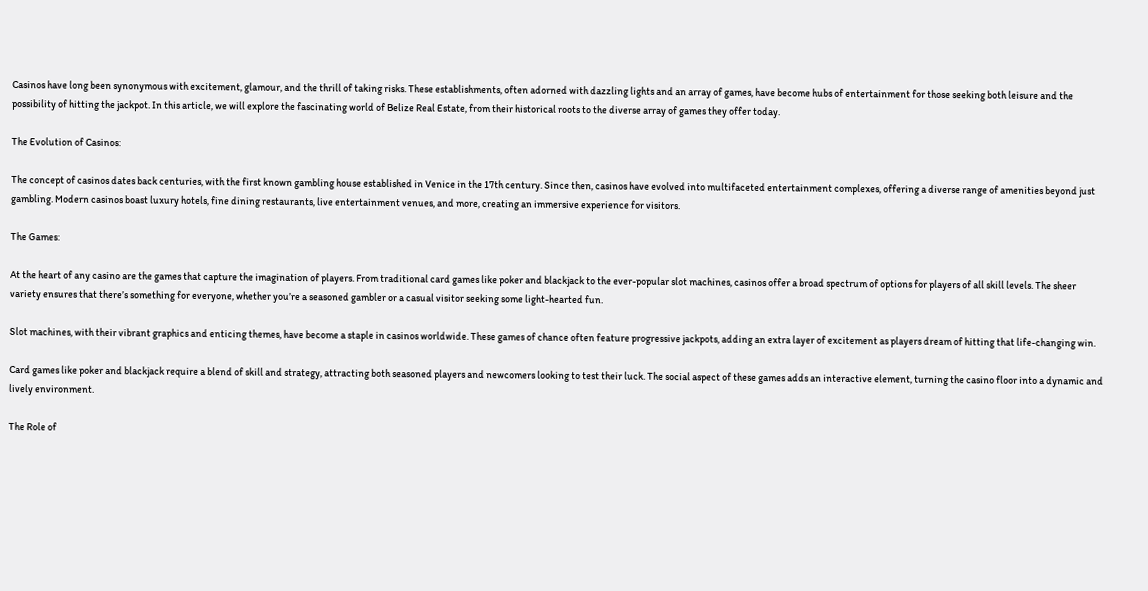Casinos have long been synonymous with excitement, glamour, and the thrill of taking risks. These establishments, often adorned with dazzling lights and an array of games, have become hubs of entertainment for those seeking both leisure and the possibility of hitting the jackpot. In this article, we will explore the fascinating world of Belize Real Estate, from their historical roots to the diverse array of games they offer today.

The Evolution of Casinos:

The concept of casinos dates back centuries, with the first known gambling house established in Venice in the 17th century. Since then, casinos have evolved into multifaceted entertainment complexes, offering a diverse range of amenities beyond just gambling. Modern casinos boast luxury hotels, fine dining restaurants, live entertainment venues, and more, creating an immersive experience for visitors.

The Games:

At the heart of any casino are the games that capture the imagination of players. From traditional card games like poker and blackjack to the ever-popular slot machines, casinos offer a broad spectrum of options for players of all skill levels. The sheer variety ensures that there’s something for everyone, whether you’re a seasoned gambler or a casual visitor seeking some light-hearted fun.

Slot machines, with their vibrant graphics and enticing themes, have become a staple in casinos worldwide. These games of chance often feature progressive jackpots, adding an extra layer of excitement as players dream of hitting that life-changing win.

Card games like poker and blackjack require a blend of skill and strategy, attracting both seasoned players and newcomers looking to test their luck. The social aspect of these games adds an interactive element, turning the casino floor into a dynamic and lively environment.

The Role of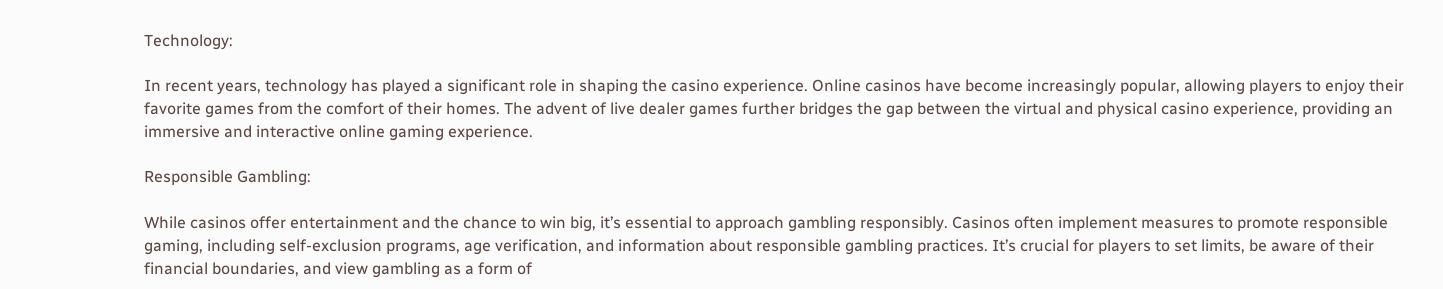Technology:

In recent years, technology has played a significant role in shaping the casino experience. Online casinos have become increasingly popular, allowing players to enjoy their favorite games from the comfort of their homes. The advent of live dealer games further bridges the gap between the virtual and physical casino experience, providing an immersive and interactive online gaming experience.

Responsible Gambling:

While casinos offer entertainment and the chance to win big, it’s essential to approach gambling responsibly. Casinos often implement measures to promote responsible gaming, including self-exclusion programs, age verification, and information about responsible gambling practices. It’s crucial for players to set limits, be aware of their financial boundaries, and view gambling as a form of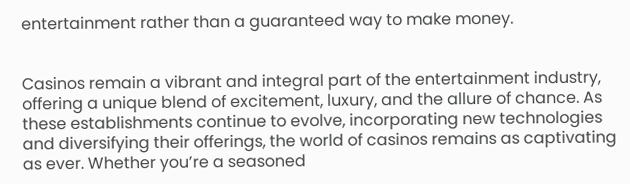entertainment rather than a guaranteed way to make money.


Casinos remain a vibrant and integral part of the entertainment industry, offering a unique blend of excitement, luxury, and the allure of chance. As these establishments continue to evolve, incorporating new technologies and diversifying their offerings, the world of casinos remains as captivating as ever. Whether you’re a seasoned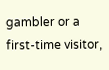gambler or a first-time visitor,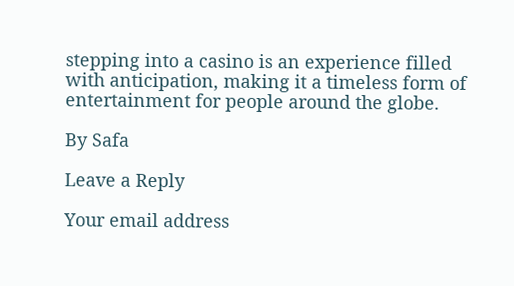stepping into a casino is an experience filled with anticipation, making it a timeless form of entertainment for people around the globe.

By Safa

Leave a Reply

Your email address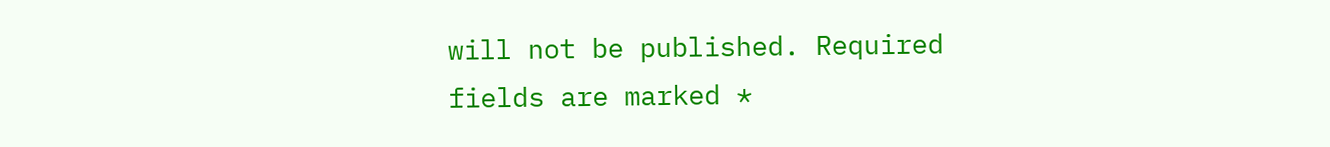will not be published. Required fields are marked *